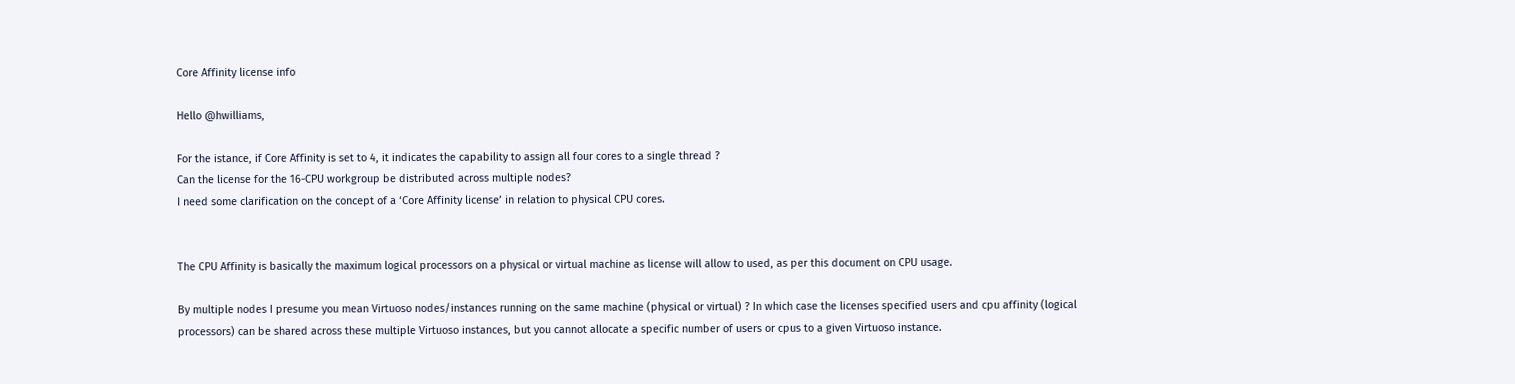Core Affinity license info

Hello @hwilliams,

For the istance, if Core Affinity is set to 4, it indicates the capability to assign all four cores to a single thread ?
Can the license for the 16-CPU workgroup be distributed across multiple nodes?
I need some clarification on the concept of a ‘Core Affinity license’ in relation to physical CPU cores.


The CPU Affinity is basically the maximum logical processors on a physical or virtual machine as license will allow to used, as per this document on CPU usage.

By multiple nodes I presume you mean Virtuoso nodes/instances running on the same machine (physical or virtual) ? In which case the licenses specified users and cpu affinity (logical processors) can be shared across these multiple Virtuoso instances, but you cannot allocate a specific number of users or cpus to a given Virtuoso instance.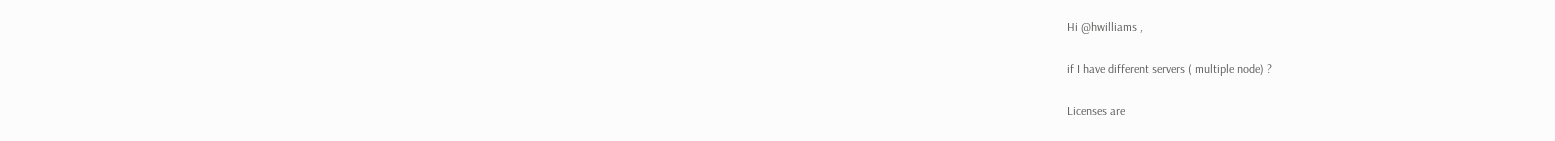Hi @hwilliams ,

if I have different servers ( multiple node) ?

Licenses are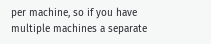per machine, so if you have multiple machines a separate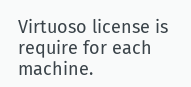Virtuoso license is require for each machine.